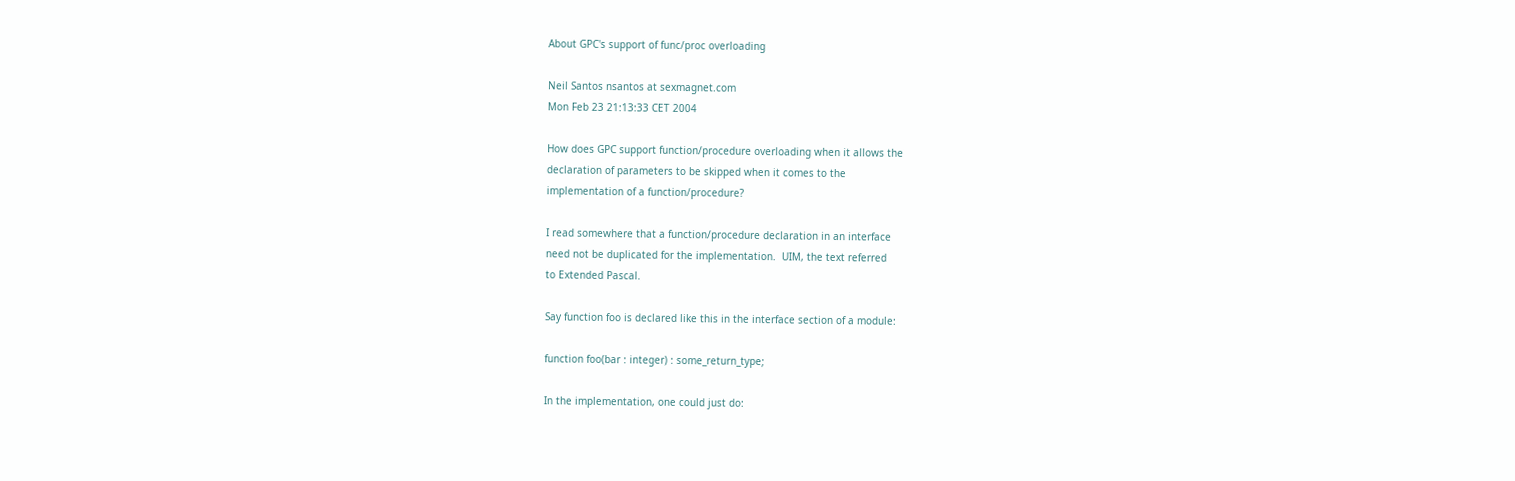About GPC's support of func/proc overloading

Neil Santos nsantos at sexmagnet.com
Mon Feb 23 21:13:33 CET 2004

How does GPC support function/procedure overloading when it allows the
declaration of parameters to be skipped when it comes to the
implementation of a function/procedure?

I read somewhere that a function/procedure declaration in an interface
need not be duplicated for the implementation.  UIM, the text referred
to Extended Pascal.

Say function foo is declared like this in the interface section of a module:

function foo(bar : integer) : some_return_type;

In the implementation, one could just do: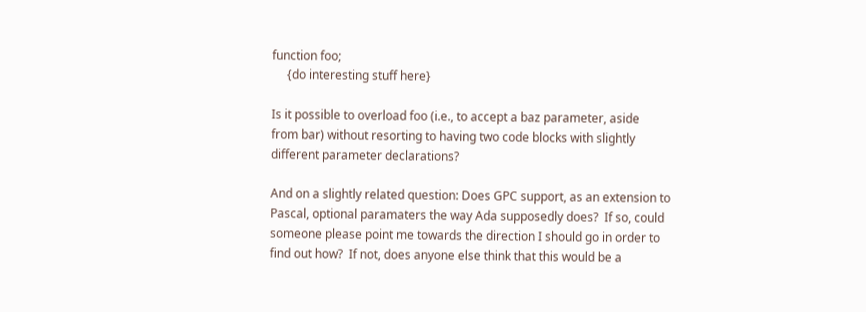function foo;
     {do interesting stuff here}

Is it possible to overload foo (i.e., to accept a baz parameter, aside
from bar) without resorting to having two code blocks with slightly
different parameter declarations?

And on a slightly related question: Does GPC support, as an extension to
Pascal, optional paramaters the way Ada supposedly does?  If so, could
someone please point me towards the direction I should go in order to
find out how?  If not, does anyone else think that this would be a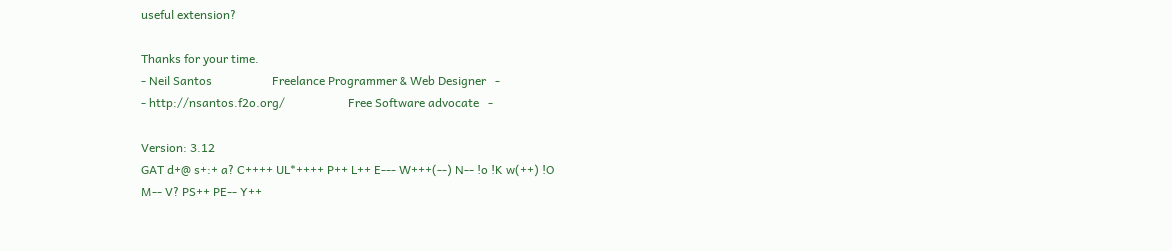useful extension?

Thanks for your time.
- Neil Santos                    Freelance Programmer & Web Designer   -
- http://nsantos.f2o.org/                     Free Software advocate   -

Version: 3.12
GAT d+@ s+:+ a? C++++ UL*++++ P++ L++ E--- W+++(--) N-- !o !K w(++) !O
M-- V? PS++ PE-- Y++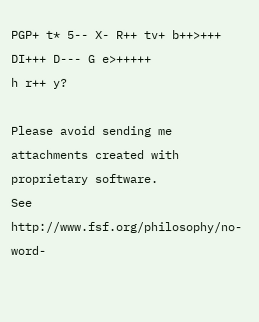PGP+ t* 5-- X- R++ tv+ b++>+++ DI+++ D--- G e>+++++
h r++ y?

Please avoid sending me attachments created with proprietary software.
See http://www.fsf.org/philosophy/no-word-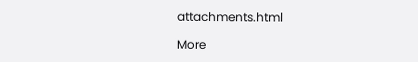attachments.html

More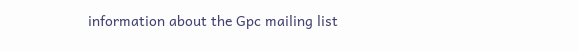information about the Gpc mailing list